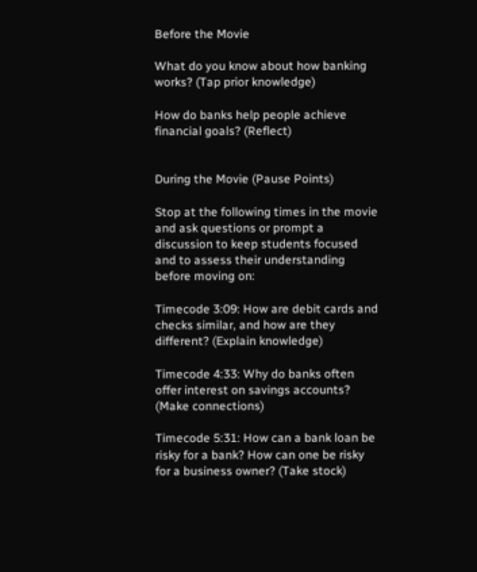Before the Movie

What do you know about how banking works? (Tap prior knowledge)

How do banks help people achieve financial goals? (Reflect)


During the Movie (Pause Points)

Stop at the following times in the movie and ask questions or prompt a discussion to keep students focused and to assess their understanding before moving on:

Timecode 3:09: How are debit cards and checks similar, and how are they different? (Explain knowledge)

Timecode 4:33: Why do banks often offer interest on savings accounts? (Make connections)

Timecode 5:31: How can a bank loan be risky for a bank? How can one be risky for a business owner? (Take stock)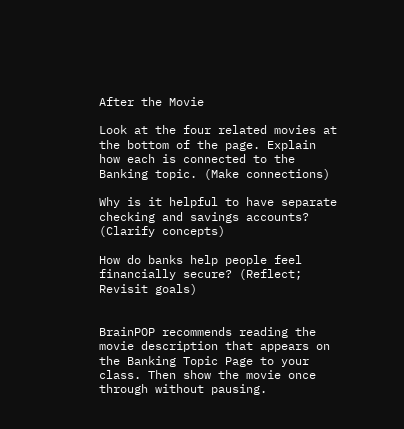After the Movie

Look at the four related movies at the bottom of the page. Explain how each is connected to the Banking topic. (Make connections)

Why is it helpful to have separate checking and savings accounts? (Clarify concepts)

How do banks help people feel financially secure? (Reflect; Revisit goals)


BrainPOP recommends reading the movie description that appears on the Banking Topic Page to your class. Then show the movie once through without pausing.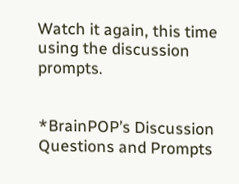Watch it again, this time using the discussion prompts.


*BrainPOP’s Discussion Questions and Prompts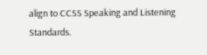align to CCSS Speaking and Listening Standards.